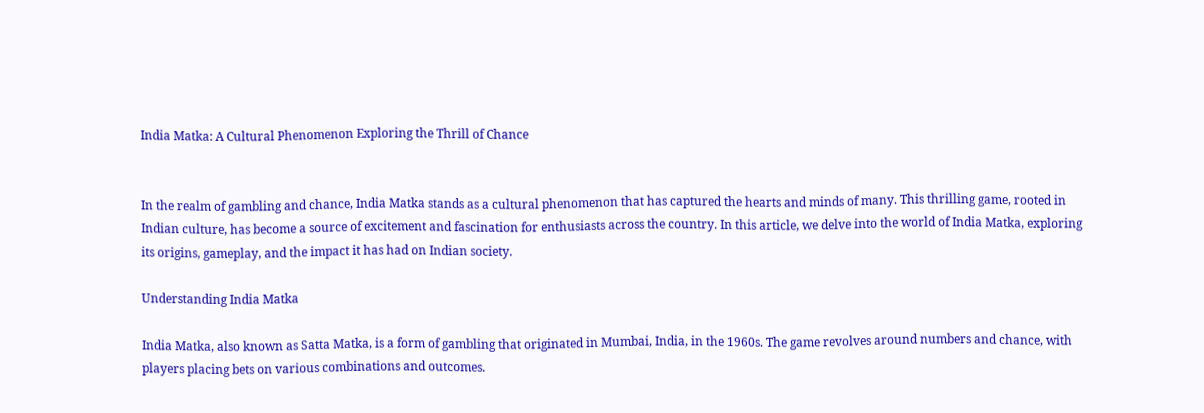India Matka: A Cultural Phenomenon Exploring the Thrill of Chance


In the realm of gambling and chance, India Matka stands as a cultural phenomenon that has captured the hearts and minds of many. This thrilling game, rooted in Indian culture, has become a source of excitement and fascination for enthusiasts across the country. In this article, we delve into the world of India Matka, exploring its origins, gameplay, and the impact it has had on Indian society.

Understanding India Matka

India Matka, also known as Satta Matka, is a form of gambling that originated in Mumbai, India, in the 1960s. The game revolves around numbers and chance, with players placing bets on various combinations and outcomes.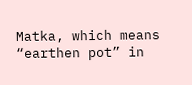Matka, which means “earthen pot” in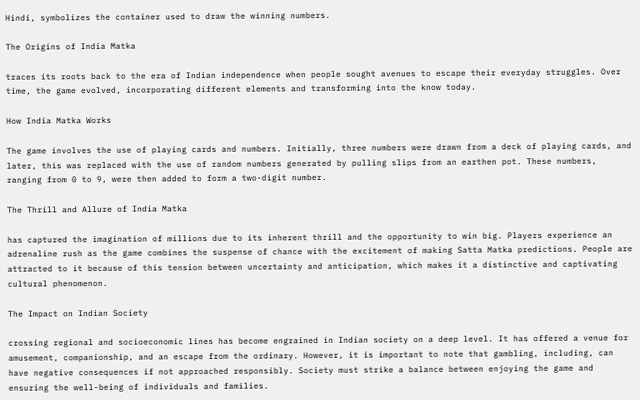Hindi, symbolizes the container used to draw the winning numbers.

The Origins of India Matka

traces its roots back to the era of Indian independence when people sought avenues to escape their everyday struggles. Over time, the game evolved, incorporating different elements and transforming into the know today.

How India Matka Works

The game involves the use of playing cards and numbers. Initially, three numbers were drawn from a deck of playing cards, and later, this was replaced with the use of random numbers generated by pulling slips from an earthen pot. These numbers, ranging from 0 to 9, were then added to form a two-digit number.

The Thrill and Allure of India Matka

has captured the imagination of millions due to its inherent thrill and the opportunity to win big. Players experience an adrenaline rush as the game combines the suspense of chance with the excitement of making Satta Matka predictions. People are attracted to it because of this tension between uncertainty and anticipation, which makes it a distinctive and captivating cultural phenomenon.

The Impact on Indian Society

crossing regional and socioeconomic lines has become engrained in Indian society on a deep level. It has offered a venue for amusement, companionship, and an escape from the ordinary. However, it is important to note that gambling, including, can have negative consequences if not approached responsibly. Society must strike a balance between enjoying the game and ensuring the well-being of individuals and families.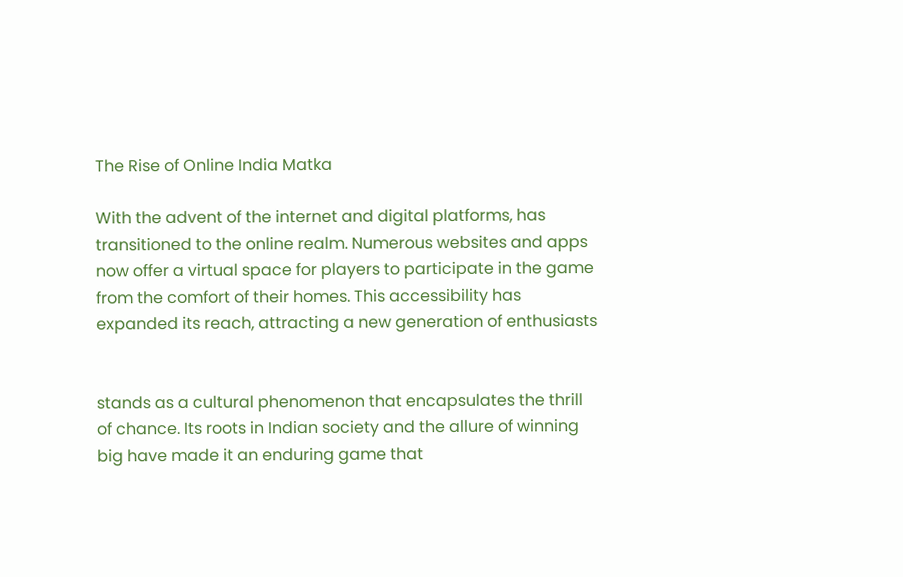The Rise of Online India Matka

With the advent of the internet and digital platforms, has transitioned to the online realm. Numerous websites and apps now offer a virtual space for players to participate in the game from the comfort of their homes. This accessibility has expanded its reach, attracting a new generation of enthusiasts


stands as a cultural phenomenon that encapsulates the thrill of chance. Its roots in Indian society and the allure of winning big have made it an enduring game that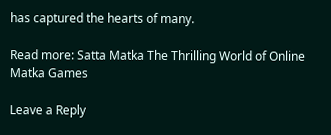has captured the hearts of many.

Read more: Satta Matka The Thrilling World of Online Matka Games

Leave a Reply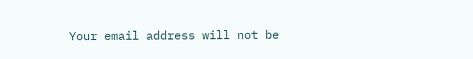Your email address will not be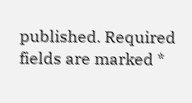published. Required fields are marked *